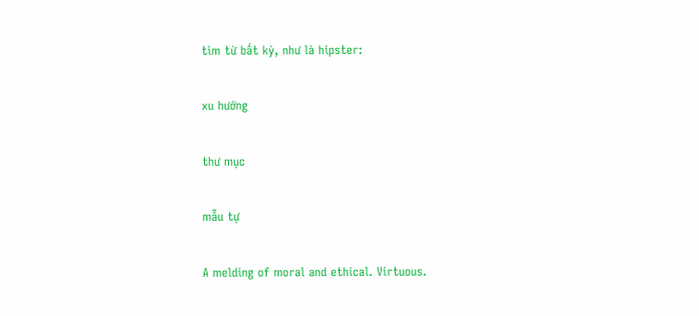tìm từ bất kỳ, như là hipster:

xu hướng

thư mục

mẫu tự

A melding of moral and ethical. Virtuous.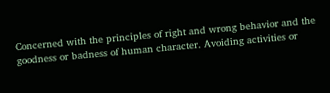Concerned with the principles of right and wrong behavior and the goodness or badness of human character. Avoiding activities or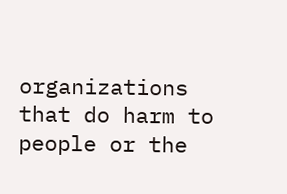organizations that do harm to people or the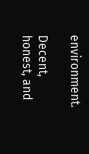environment.

Decent, honest, and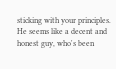sticking with your principles.
He seems like a decent and honest guy, who's been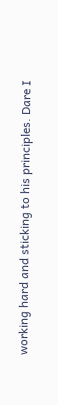working hard and sticking to his principles. Dare I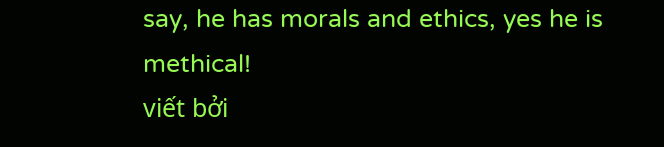say, he has morals and ethics, yes he is methical!
viết bởi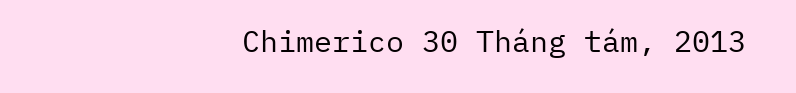Chimerico 30 Tháng tám, 2013